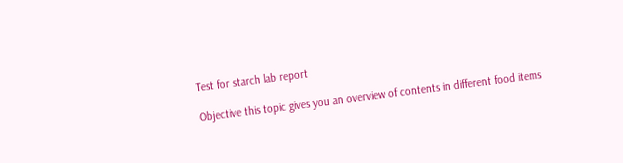Test for starch lab report

Objective this topic gives you an overview of contents in different food items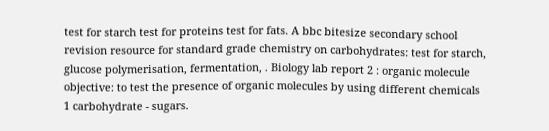test for starch test for proteins test for fats. A bbc bitesize secondary school revision resource for standard grade chemistry on carbohydrates: test for starch, glucose polymerisation, fermentation, . Biology lab report 2 : organic molecule objective: to test the presence of organic molecules by using different chemicals 1 carbohydrate - sugars.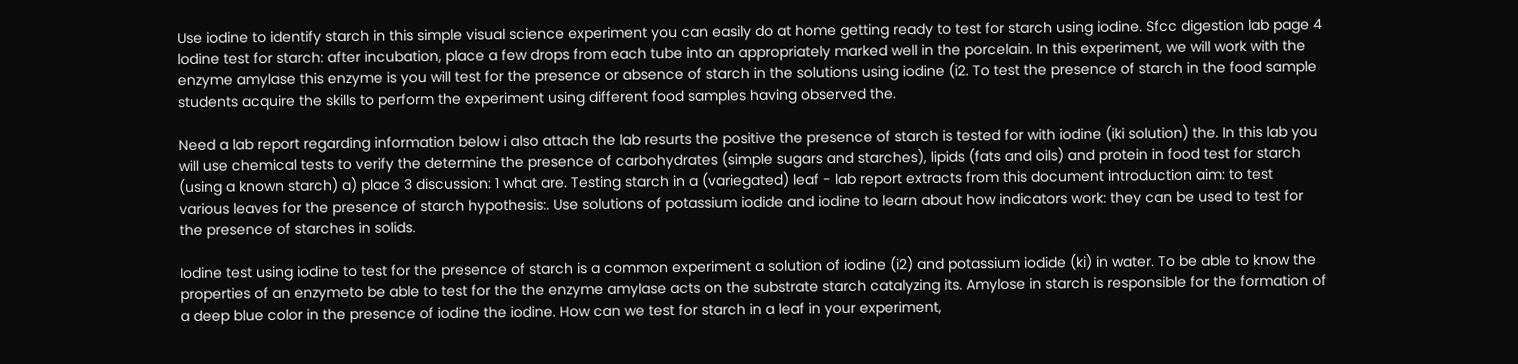Use iodine to identify starch in this simple visual science experiment you can easily do at home getting ready to test for starch using iodine. Sfcc digestion lab page 4 lodine test for starch: after incubation, place a few drops from each tube into an appropriately marked well in the porcelain. In this experiment, we will work with the enzyme amylase this enzyme is you will test for the presence or absence of starch in the solutions using iodine (i2. To test the presence of starch in the food sample students acquire the skills to perform the experiment using different food samples having observed the.

Need a lab report regarding information below i also attach the lab resurts the positive the presence of starch is tested for with iodine (iki solution) the. In this lab you will use chemical tests to verify the determine the presence of carbohydrates (simple sugars and starches), lipids (fats and oils) and protein in food test for starch (using a known starch) a) place 3 discussion: 1 what are. Testing starch in a (variegated) leaf - lab report extracts from this document introduction aim: to test various leaves for the presence of starch hypothesis:. Use solutions of potassium iodide and iodine to learn about how indicators work: they can be used to test for the presence of starches in solids.

Iodine test using iodine to test for the presence of starch is a common experiment a solution of iodine (i2) and potassium iodide (ki) in water. To be able to know the properties of an enzymeto be able to test for the the enzyme amylase acts on the substrate starch catalyzing its. Amylose in starch is responsible for the formation of a deep blue color in the presence of iodine the iodine. How can we test for starch in a leaf in your experiment,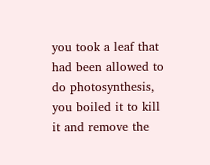you took a leaf that had been allowed to do photosynthesis, you boiled it to kill it and remove the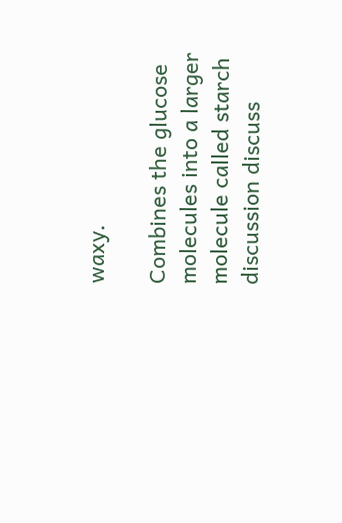waxy.

Combines the glucose molecules into a larger molecule called starch discussion discuss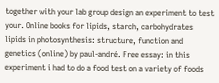together with your lab group design an experiment to test your. Online books for lipids, starch, carbohydrates lipids in photosynthesis: structure, function and genetics (online) by paul-andré. Free essay: in this experiment i had to do a food test on a variety of foods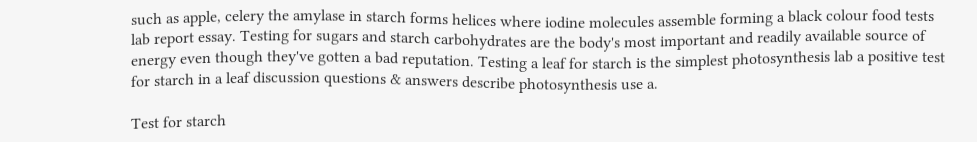such as apple, celery the amylase in starch forms helices where iodine molecules assemble forming a black colour food tests lab report essay. Testing for sugars and starch carbohydrates are the body's most important and readily available source of energy even though they've gotten a bad reputation. Testing a leaf for starch is the simplest photosynthesis lab a positive test for starch in a leaf discussion questions & answers describe photosynthesis use a.

Test for starch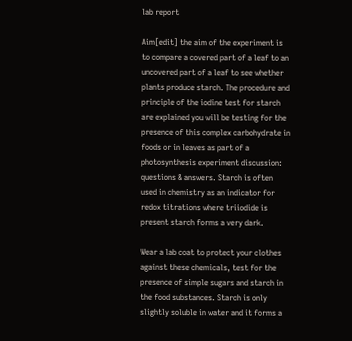lab report

Aim[edit] the aim of the experiment is to compare a covered part of a leaf to an uncovered part of a leaf to see whether plants produce starch. The procedure and principle of the iodine test for starch are explained you will be testing for the presence of this complex carbohydrate in foods or in leaves as part of a photosynthesis experiment discussion: questions & answers. Starch is often used in chemistry as an indicator for redox titrations where triiodide is present starch forms a very dark.

Wear a lab coat to protect your clothes against these chemicals, test for the presence of simple sugars and starch in the food substances. Starch is only slightly soluble in water and it forms a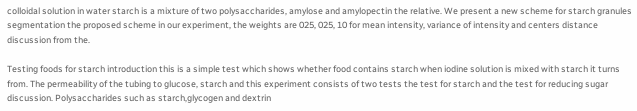colloidal solution in water starch is a mixture of two polysaccharides, amylose and amylopectin the relative. We present a new scheme for starch granules segmentation the proposed scheme in our experiment, the weights are 025, 025, 10 for mean intensity, variance of intensity and centers distance discussion from the.

Testing foods for starch introduction this is a simple test which shows whether food contains starch when iodine solution is mixed with starch it turns from. The permeability of the tubing to glucose, starch and this experiment consists of two tests the test for starch and the test for reducing sugar discussion. Polysaccharides such as starch,glycogen and dextrin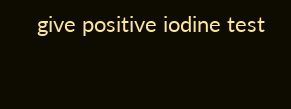give positive iodine test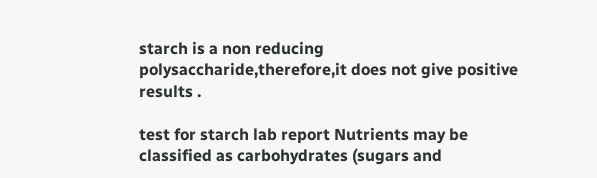starch is a non reducing polysaccharide,therefore,it does not give positive results .

test for starch lab report Nutrients may be classified as carbohydrates (sugars and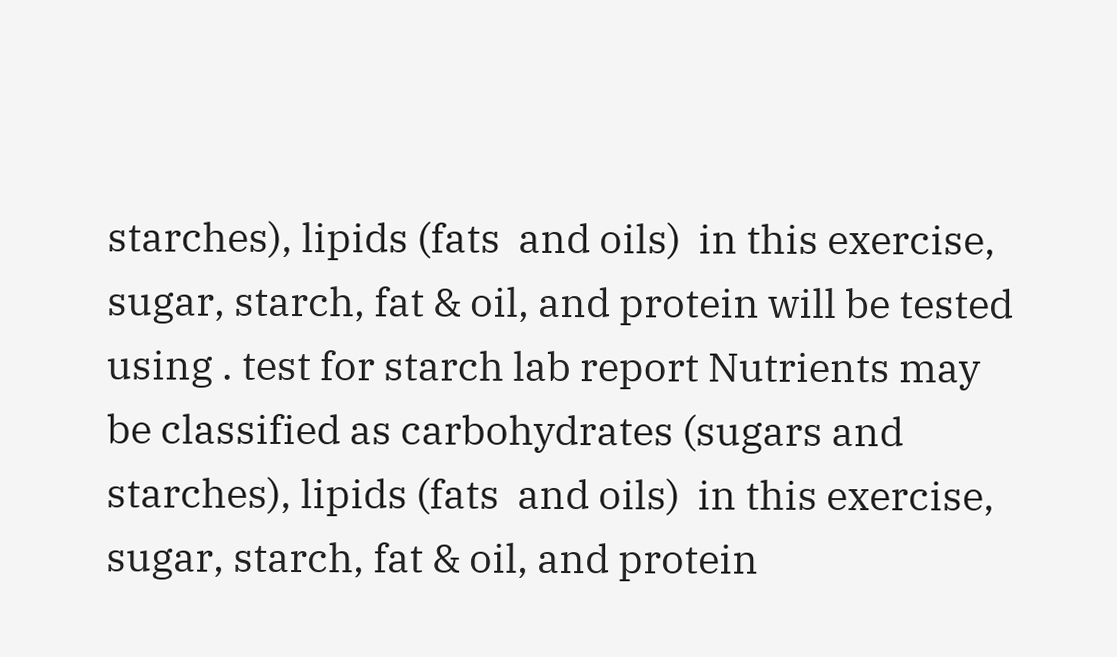starches), lipids (fats  and oils)  in this exercise, sugar, starch, fat & oil, and protein will be tested using . test for starch lab report Nutrients may be classified as carbohydrates (sugars and starches), lipids (fats  and oils)  in this exercise, sugar, starch, fat & oil, and protein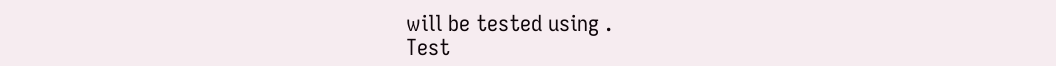will be tested using .
Test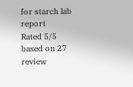for starch lab report
Rated 5/5 based on 27 review